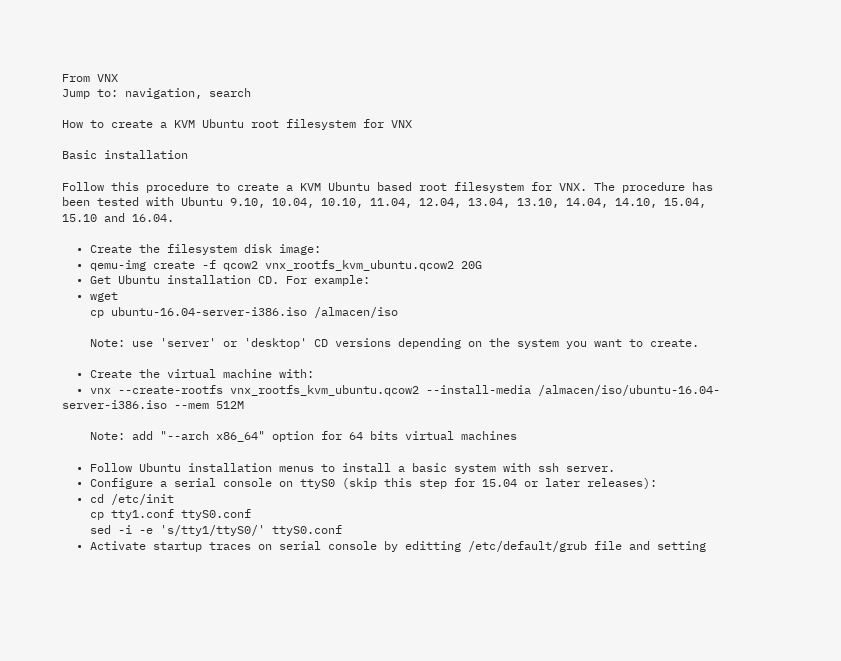From VNX
Jump to: navigation, search

How to create a KVM Ubuntu root filesystem for VNX

Basic installation

Follow this procedure to create a KVM Ubuntu based root filesystem for VNX. The procedure has been tested with Ubuntu 9.10, 10.04, 10.10, 11.04, 12.04, 13.04, 13.10, 14.04, 14.10, 15.04, 15.10 and 16.04.

  • Create the filesystem disk image:
  • qemu-img create -f qcow2 vnx_rootfs_kvm_ubuntu.qcow2 20G
  • Get Ubuntu installation CD. For example:
  • wget
    cp ubuntu-16.04-server-i386.iso /almacen/iso

    Note: use 'server' or 'desktop' CD versions depending on the system you want to create.

  • Create the virtual machine with:
  • vnx --create-rootfs vnx_rootfs_kvm_ubuntu.qcow2 --install-media /almacen/iso/ubuntu-16.04-server-i386.iso --mem 512M

    Note: add "--arch x86_64" option for 64 bits virtual machines

  • Follow Ubuntu installation menus to install a basic system with ssh server.
  • Configure a serial console on ttyS0 (skip this step for 15.04 or later releases):
  • cd /etc/init
    cp tty1.conf ttyS0.conf
    sed -i -e 's/tty1/ttyS0/' ttyS0.conf
  • Activate startup traces on serial console by editting /etc/default/grub file and setting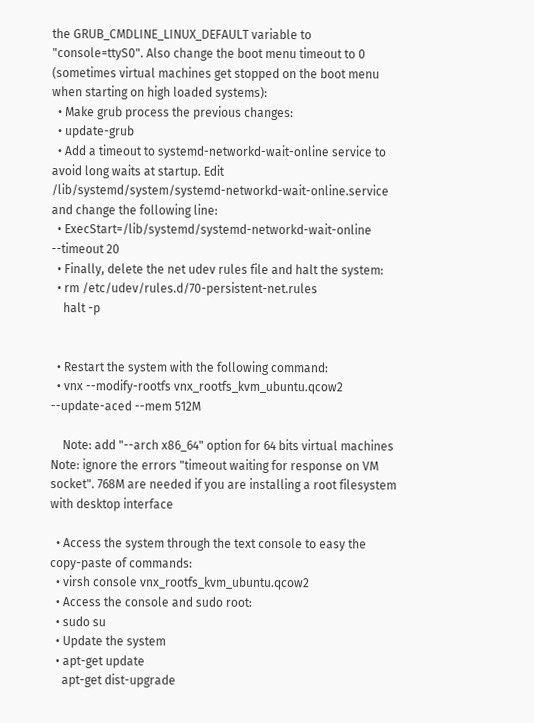the GRUB_CMDLINE_LINUX_DEFAULT variable to "console=ttyS0". Also change the boot menu timeout to 0 (sometimes virtual machines get stopped on the boot menu when starting on high loaded systems):
  • Make grub process the previous changes:
  • update-grub
  • Add a timeout to systemd-networkd-wait-online service to avoid long waits at startup. Edit /lib/systemd/system/systemd-networkd-wait-online.service and change the following line:
  • ExecStart=/lib/systemd/systemd-networkd-wait-online --timeout 20
  • Finally, delete the net udev rules file and halt the system:
  • rm /etc/udev/rules.d/70-persistent-net.rules
    halt -p


  • Restart the system with the following command:
  • vnx --modify-rootfs vnx_rootfs_kvm_ubuntu.qcow2 --update-aced --mem 512M

    Note: add "--arch x86_64" option for 64 bits virtual machines Note: ignore the errors "timeout waiting for response on VM socket". 768M are needed if you are installing a root filesystem with desktop interface

  • Access the system through the text console to easy the copy-paste of commands:
  • virsh console vnx_rootfs_kvm_ubuntu.qcow2
  • Access the console and sudo root:
  • sudo su
  • Update the system
  • apt-get update
    apt-get dist-upgrade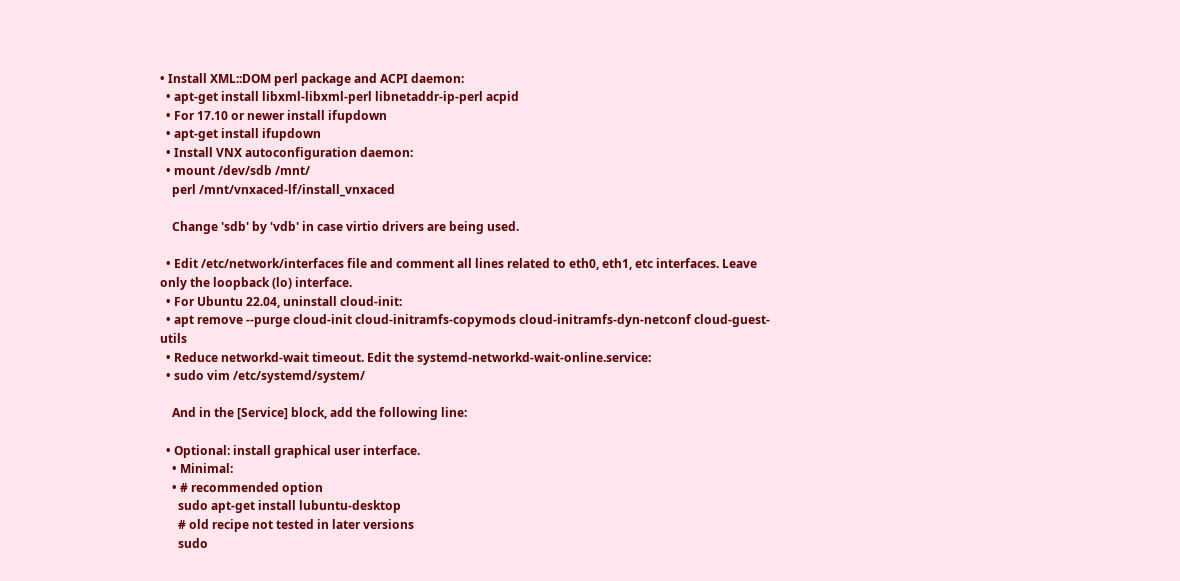• Install XML::DOM perl package and ACPI daemon:
  • apt-get install libxml-libxml-perl libnetaddr-ip-perl acpid
  • For 17.10 or newer install ifupdown
  • apt-get install ifupdown
  • Install VNX autoconfiguration daemon:
  • mount /dev/sdb /mnt/
    perl /mnt/vnxaced-lf/install_vnxaced

    Change 'sdb' by 'vdb' in case virtio drivers are being used.

  • Edit /etc/network/interfaces file and comment all lines related to eth0, eth1, etc interfaces. Leave only the loopback (lo) interface.
  • For Ubuntu 22.04, uninstall cloud-init:
  • apt remove --purge cloud-init cloud-initramfs-copymods cloud-initramfs-dyn-netconf cloud-guest-utils
  • Reduce networkd-wait timeout. Edit the systemd-networkd-wait-online.service:
  • sudo vim /etc/systemd/system/

    And in the [Service] block, add the following line:

  • Optional: install graphical user interface.
    • Minimal:
    • # recommended option
      sudo apt-get install lubuntu-desktop
      # old recipe not tested in later versions
      sudo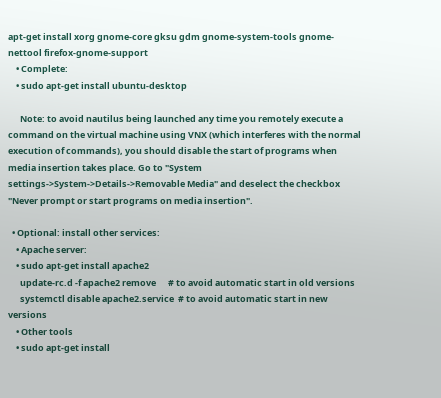apt-get install xorg gnome-core gksu gdm gnome-system-tools gnome-nettool firefox-gnome-support
    • Complete:
    • sudo apt-get install ubuntu-desktop

      Note: to avoid nautilus being launched any time you remotely execute a command on the virtual machine using VNX (which interferes with the normal execution of commands), you should disable the start of programs when media insertion takes place. Go to "System settings->System->Details->Removable Media" and deselect the checkbox "Never prompt or start programs on media insertion".

  • Optional: install other services:
    • Apache server:
    • sudo apt-get install apache2
      update-rc.d -f apache2 remove      # to avoid automatic start in old versions
      systemctl disable apache2.service  # to avoid automatic start in new versions
    • Other tools
    • sudo apt-get install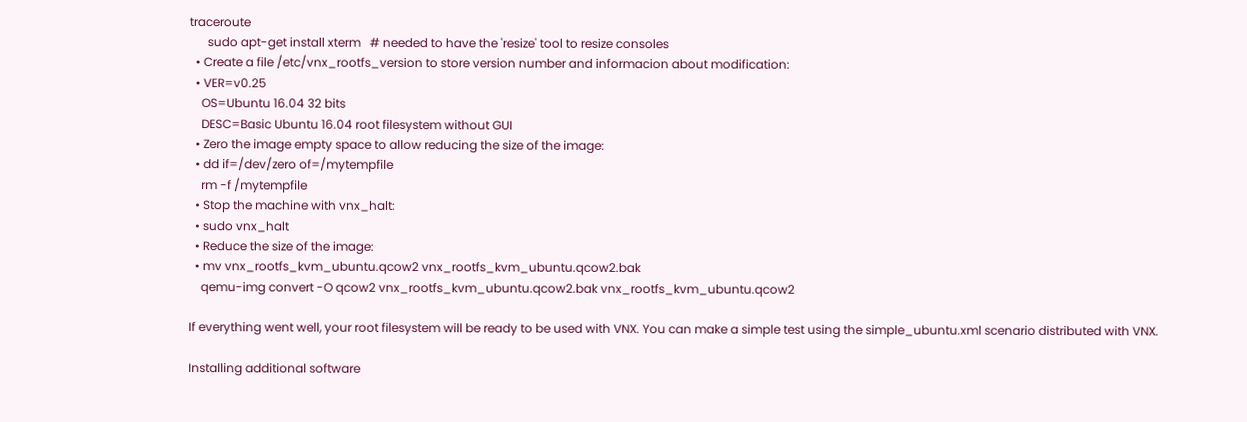traceroute
      sudo apt-get install xterm   # needed to have the 'resize' tool to resize consoles
  • Create a file /etc/vnx_rootfs_version to store version number and informacion about modification:
  • VER=v0.25
    OS=Ubuntu 16.04 32 bits
    DESC=Basic Ubuntu 16.04 root filesystem without GUI
  • Zero the image empty space to allow reducing the size of the image:
  • dd if=/dev/zero of=/mytempfile
    rm -f /mytempfile
  • Stop the machine with vnx_halt:
  • sudo vnx_halt
  • Reduce the size of the image:
  • mv vnx_rootfs_kvm_ubuntu.qcow2 vnx_rootfs_kvm_ubuntu.qcow2.bak
    qemu-img convert -O qcow2 vnx_rootfs_kvm_ubuntu.qcow2.bak vnx_rootfs_kvm_ubuntu.qcow2

If everything went well, your root filesystem will be ready to be used with VNX. You can make a simple test using the simple_ubuntu.xml scenario distributed with VNX.

Installing additional software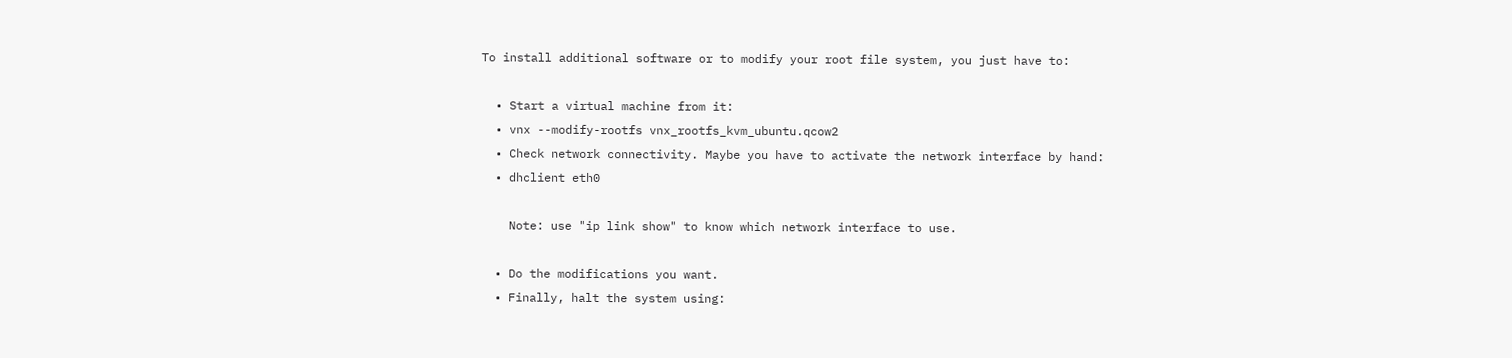To install additional software or to modify your root file system, you just have to:

  • Start a virtual machine from it:
  • vnx --modify-rootfs vnx_rootfs_kvm_ubuntu.qcow2
  • Check network connectivity. Maybe you have to activate the network interface by hand:
  • dhclient eth0

    Note: use "ip link show" to know which network interface to use.

  • Do the modifications you want.
  • Finally, halt the system using: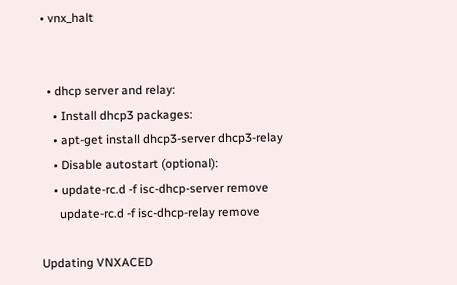• vnx_halt


  • dhcp server and relay:
    • Install dhcp3 packages:
    • apt-get install dhcp3-server dhcp3-relay
    • Disable autostart (optional):
    • update-rc.d -f isc-dhcp-server remove
      update-rc.d -f isc-dhcp-relay remove

Updating VNXACED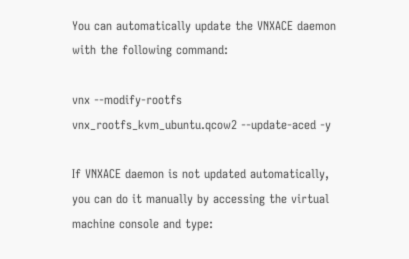You can automatically update the VNXACE daemon with the following command:

vnx --modify-rootfs vnx_rootfs_kvm_ubuntu.qcow2 --update-aced -y

If VNXACE daemon is not updated automatically, you can do it manually by accessing the virtual machine console and type: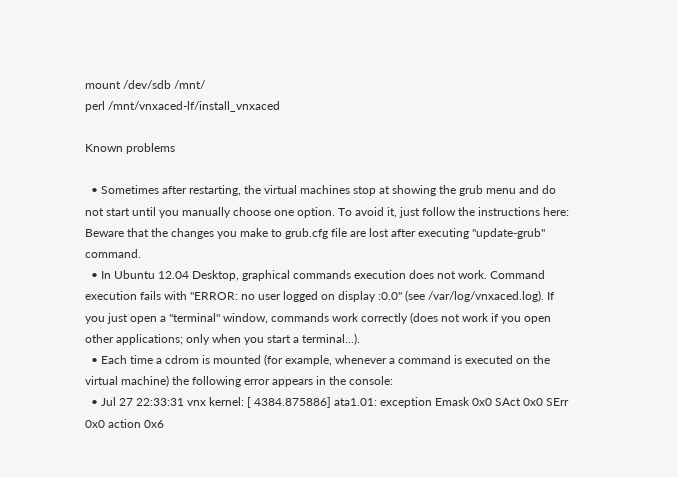mount /dev/sdb /mnt/
perl /mnt/vnxaced-lf/install_vnxaced

Known problems

  • Sometimes after restarting, the virtual machines stop at showing the grub menu and do not start until you manually choose one option. To avoid it, just follow the instructions here: Beware that the changes you make to grub.cfg file are lost after executing "update-grub" command.
  • In Ubuntu 12.04 Desktop, graphical commands execution does not work. Command execution fails with "ERROR: no user logged on display :0.0" (see /var/log/vnxaced.log). If you just open a "terminal" window, commands work correctly (does not work if you open other applications; only when you start a terminal...).
  • Each time a cdrom is mounted (for example, whenever a command is executed on the virtual machine) the following error appears in the console:
  • Jul 27 22:33:31 vnx kernel: [ 4384.875886] ata1.01: exception Emask 0x0 SAct 0x0 SErr 0x0 action 0x6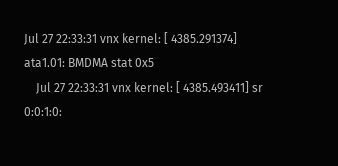Jul 27 22:33:31 vnx kernel: [ 4385.291374] ata1.01: BMDMA stat 0x5
    Jul 27 22:33:31 vnx kernel: [ 4385.493411] sr 0:0:1:0: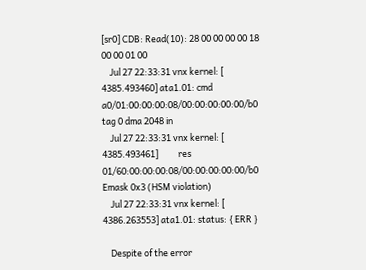[sr0] CDB: Read(10): 28 00 00 00 00 18 00 00 01 00
    Jul 27 22:33:31 vnx kernel: [ 4385.493460] ata1.01: cmd a0/01:00:00:00:08/00:00:00:00:00/b0 tag 0 dma 2048 in
    Jul 27 22:33:31 vnx kernel: [ 4385.493461]          res 01/60:00:00:00:08/00:00:00:00:00/b0 Emask 0x3 (HSM violation)
    Jul 27 22:33:31 vnx kernel: [ 4386.263553] ata1.01: status: { ERR }

    Despite of the error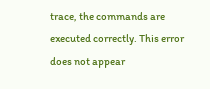trace, the commands are executed correctly. This error does not appear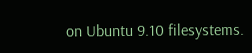on Ubuntu 9.10 filesystems.